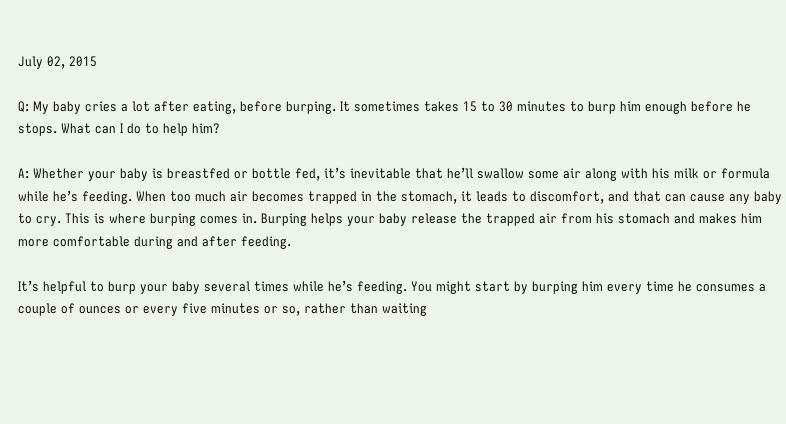July 02, 2015

Q: My baby cries a lot after eating, before burping. It sometimes takes 15 to 30 minutes to burp him enough before he stops. What can I do to help him?

A: Whether your baby is breastfed or bottle fed, it’s inevitable that he’ll swallow some air along with his milk or formula while he’s feeding. When too much air becomes trapped in the stomach, it leads to discomfort, and that can cause any baby to cry. This is where burping comes in. Burping helps your baby release the trapped air from his stomach and makes him more comfortable during and after feeding.

It’s helpful to burp your baby several times while he’s feeding. You might start by burping him every time he consumes a couple of ounces or every five minutes or so, rather than waiting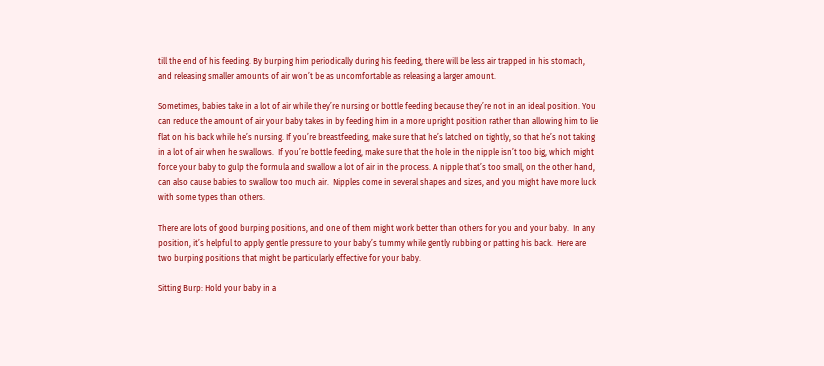till the end of his feeding. By burping him periodically during his feeding, there will be less air trapped in his stomach, and releasing smaller amounts of air won’t be as uncomfortable as releasing a larger amount.

Sometimes, babies take in a lot of air while they’re nursing or bottle feeding because they’re not in an ideal position. You can reduce the amount of air your baby takes in by feeding him in a more upright position rather than allowing him to lie flat on his back while he’s nursing. If you’re breastfeeding, make sure that he’s latched on tightly, so that he’s not taking in a lot of air when he swallows.  If you’re bottle feeding, make sure that the hole in the nipple isn’t too big, which might force your baby to gulp the formula and swallow a lot of air in the process. A nipple that’s too small, on the other hand, can also cause babies to swallow too much air.  Nipples come in several shapes and sizes, and you might have more luck with some types than others.

There are lots of good burping positions, and one of them might work better than others for you and your baby.  In any position, it’s helpful to apply gentle pressure to your baby’s tummy while gently rubbing or patting his back.  Here are two burping positions that might be particularly effective for your baby.

Sitting Burp: Hold your baby in a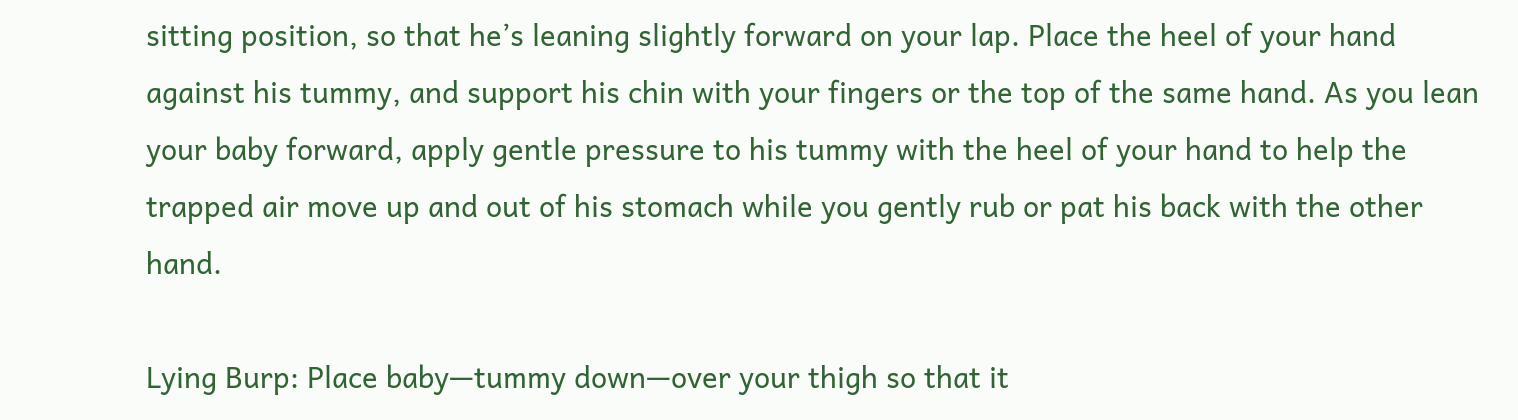sitting position, so that he’s leaning slightly forward on your lap. Place the heel of your hand against his tummy, and support his chin with your fingers or the top of the same hand. As you lean your baby forward, apply gentle pressure to his tummy with the heel of your hand to help the trapped air move up and out of his stomach while you gently rub or pat his back with the other hand.

Lying Burp: Place baby—tummy down—over your thigh so that it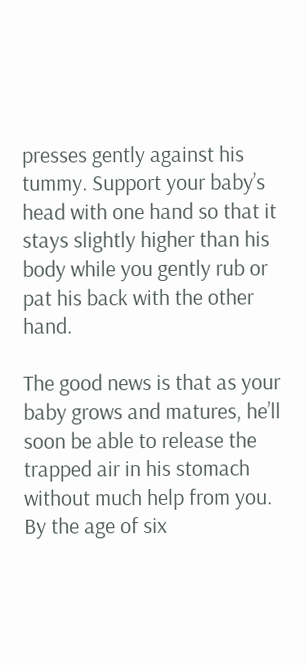presses gently against his tummy. Support your baby’s head with one hand so that it stays slightly higher than his body while you gently rub or pat his back with the other hand.

The good news is that as your baby grows and matures, he’ll soon be able to release the trapped air in his stomach without much help from you. By the age of six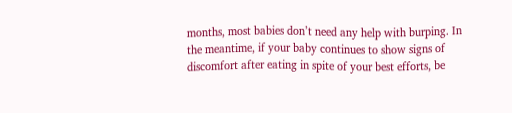months, most babies don’t need any help with burping. In the meantime, if your baby continues to show signs of discomfort after eating in spite of your best efforts, be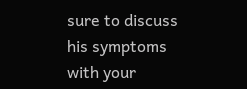sure to discuss his symptoms with your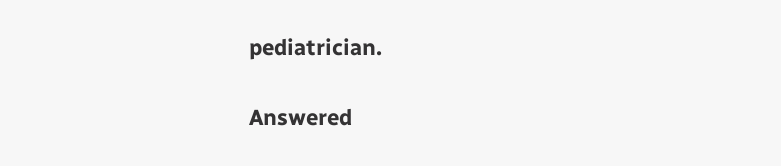pediatrician.

Answered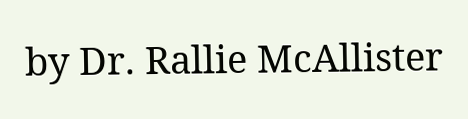by Dr. Rallie McAllister